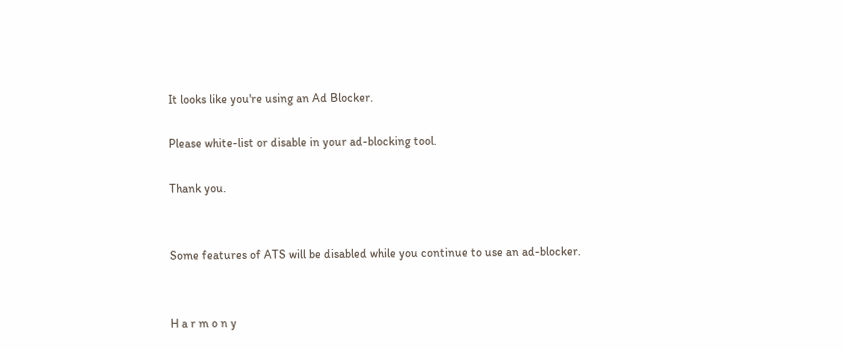It looks like you're using an Ad Blocker.

Please white-list or disable in your ad-blocking tool.

Thank you.


Some features of ATS will be disabled while you continue to use an ad-blocker.


H a r m o n y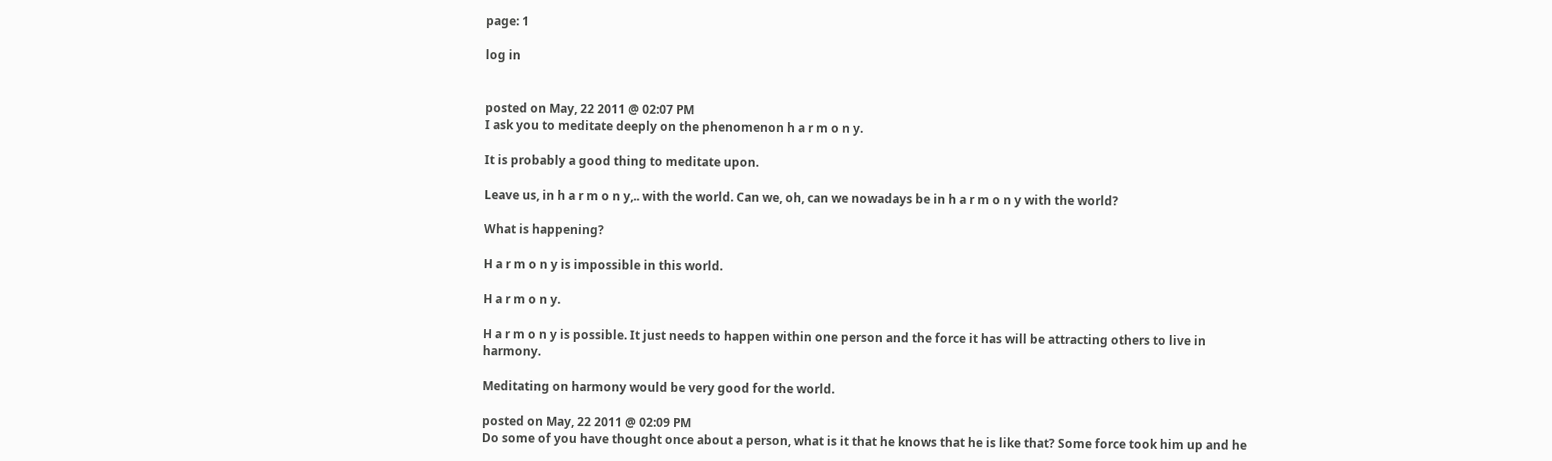page: 1

log in


posted on May, 22 2011 @ 02:07 PM
I ask you to meditate deeply on the phenomenon h a r m o n y.

It is probably a good thing to meditate upon.

Leave us, in h a r m o n y,.. with the world. Can we, oh, can we nowadays be in h a r m o n y with the world?

What is happening?

H a r m o n y is impossible in this world.

H a r m o n y.

H a r m o n y is possible. It just needs to happen within one person and the force it has will be attracting others to live in harmony.

Meditating on harmony would be very good for the world.

posted on May, 22 2011 @ 02:09 PM
Do some of you have thought once about a person, what is it that he knows that he is like that? Some force took him up and he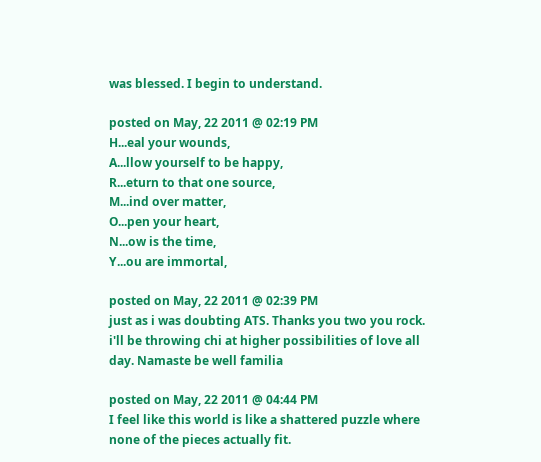was blessed. I begin to understand.

posted on May, 22 2011 @ 02:19 PM
H...eal your wounds,
A...llow yourself to be happy,
R...eturn to that one source,
M...ind over matter,
O...pen your heart,
N...ow is the time,
Y...ou are immortal,

posted on May, 22 2011 @ 02:39 PM
just as i was doubting ATS. Thanks you two you rock. i'll be throwing chi at higher possibilities of love all day. Namaste be well familia

posted on May, 22 2011 @ 04:44 PM
I feel like this world is like a shattered puzzle where none of the pieces actually fit.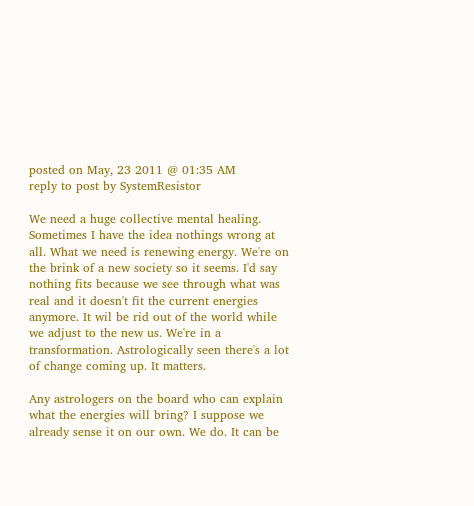posted on May, 23 2011 @ 01:35 AM
reply to post by SystemResistor

We need a huge collective mental healing. Sometimes I have the idea nothings wrong at all. What we need is renewing energy. We're on the brink of a new society so it seems. I'd say nothing fits because we see through what was real and it doesn't fit the current energies anymore. It wil be rid out of the world while we adjust to the new us. We're in a transformation. Astrologically seen there's a lot of change coming up. It matters.

Any astrologers on the board who can explain what the energies will bring? I suppose we already sense it on our own. We do. It can be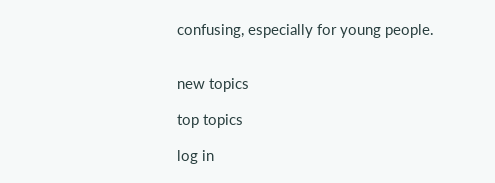confusing, especially for young people.


new topics

top topics

log in